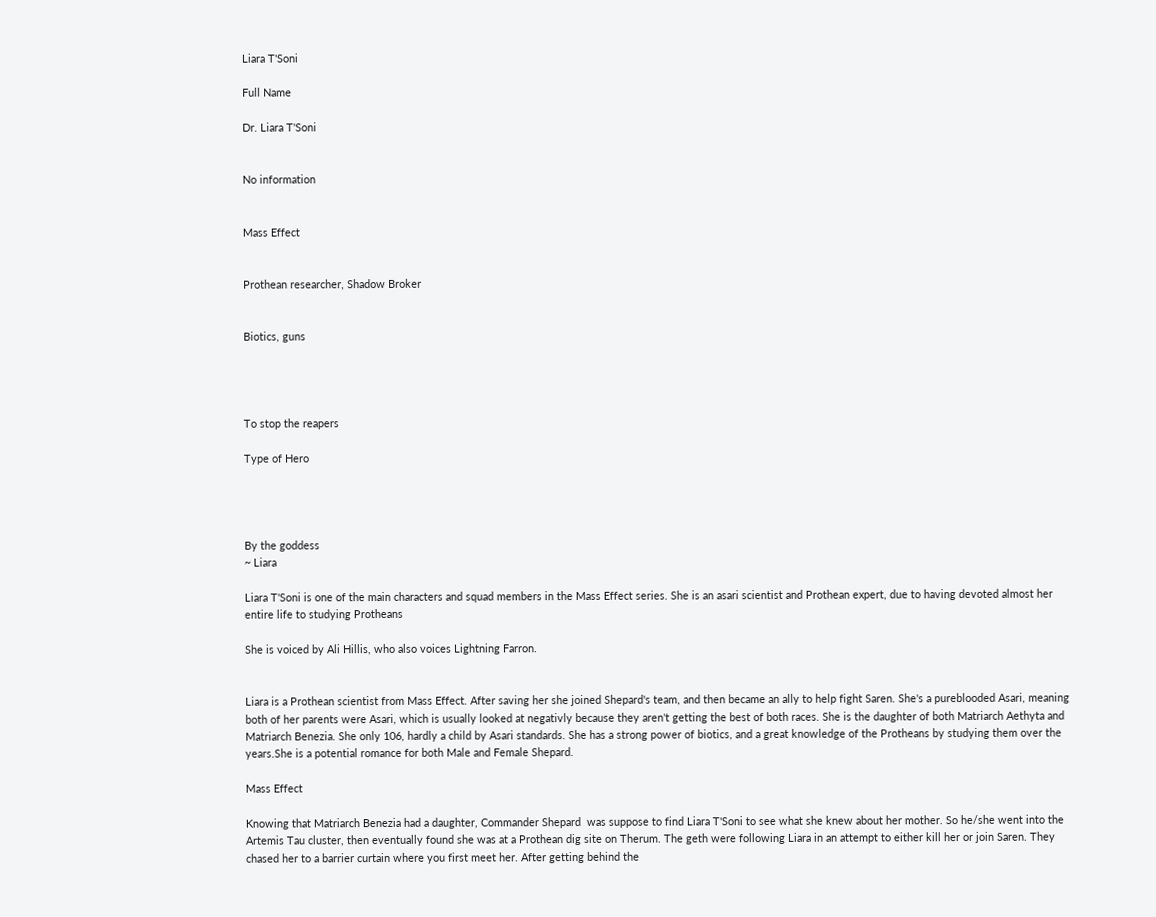Liara T'Soni

Full Name

Dr. Liara T'Soni


No information


Mass Effect


Prothean researcher, Shadow Broker


Biotics, guns




To stop the reapers

Type of Hero




By the goddess
~ Liara

Liara T'Soni is one of the main characters and squad members in the Mass Effect series. She is an asari scientist and Prothean expert, due to having devoted almost her entire life to studying Protheans

She is voiced by Ali Hillis, who also voices Lightning Farron.


Liara is a Prothean scientist from Mass Effect. After saving her she joined Shepard's team, and then became an ally to help fight Saren. She's a pureblooded Asari, meaning both of her parents were Asari, which is usually looked at negativly because they aren't getting the best of both races. She is the daughter of both Matriarch Aethyta and Matriarch Benezia. She only 106, hardly a child by Asari standards. She has a strong power of biotics, and a great knowledge of the Protheans by studying them over the years.She is a potential romance for both Male and Female Shepard.

Mass Effect

Knowing that Matriarch Benezia had a daughter, Commander Shepard  was suppose to find Liara T'Soni to see what she knew about her mother. So he/she went into the Artemis Tau cluster, then eventually found she was at a Prothean dig site on Therum. The geth were following Liara in an attempt to either kill her or join Saren. They chased her to a barrier curtain where you first meet her. After getting behind the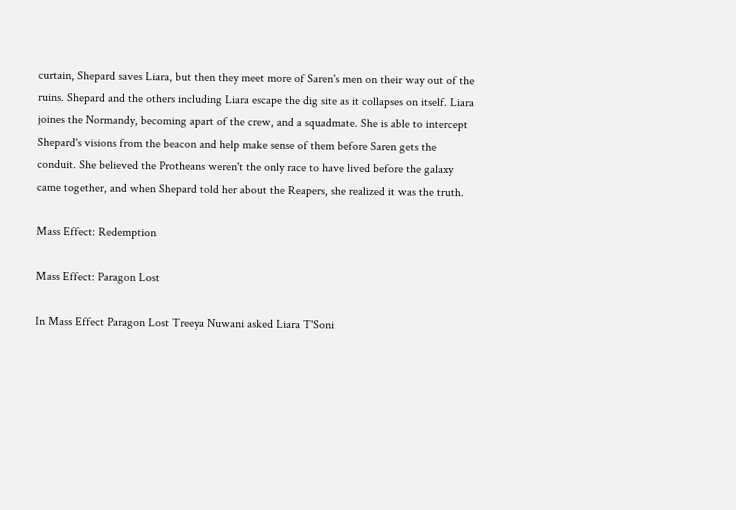curtain, Shepard saves Liara, but then they meet more of Saren's men on their way out of the ruins. Shepard and the others including Liara escape the dig site as it collapses on itself. Liara joines the Normandy, becoming apart of the crew, and a squadmate. She is able to intercept Shepard's visions from the beacon and help make sense of them before Saren gets the conduit. She believed the Protheans weren't the only race to have lived before the galaxy came together, and when Shepard told her about the Reapers, she realized it was the truth.

Mass Effect: Redemption

Mass Effect: Paragon Lost

In Mass Effect Paragon Lost Treeya Nuwani asked Liara T'Soni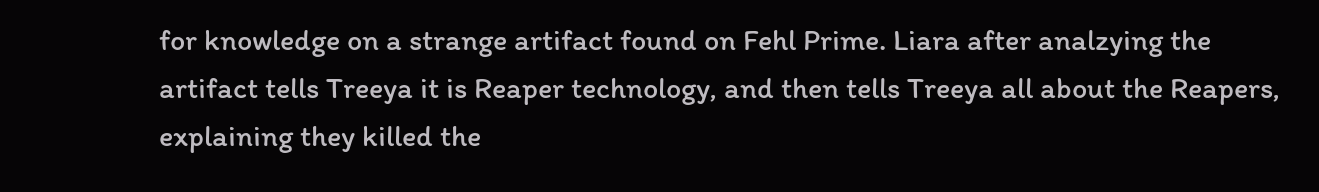for knowledge on a strange artifact found on Fehl Prime. Liara after analzying the artifact tells Treeya it is Reaper technology, and then tells Treeya all about the Reapers, explaining they killed the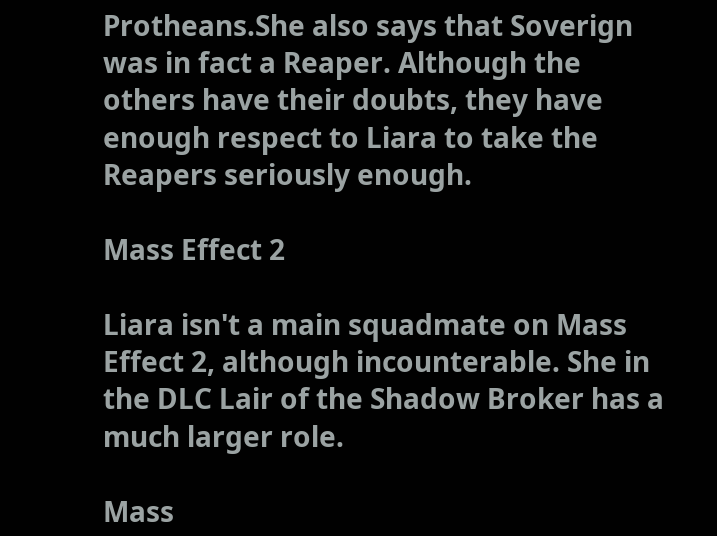Protheans.She also says that Soverign was in fact a Reaper. Although the others have their doubts, they have enough respect to Liara to take the Reapers seriously enough.

Mass Effect 2

Liara isn't a main squadmate on Mass Effect 2, although incounterable. She in the DLC Lair of the Shadow Broker has a much larger role.

Mass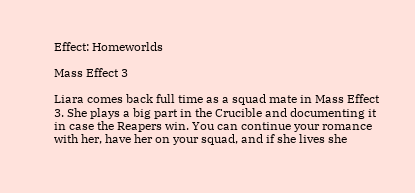Effect: Homeworlds

Mass Effect 3

Liara comes back full time as a squad mate in Mass Effect 3. She plays a big part in the Crucible and documenting it in case the Reapers win. You can continue your romance with her, have her on your squad, and if she lives she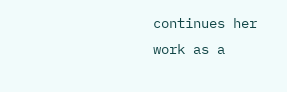continues her work as a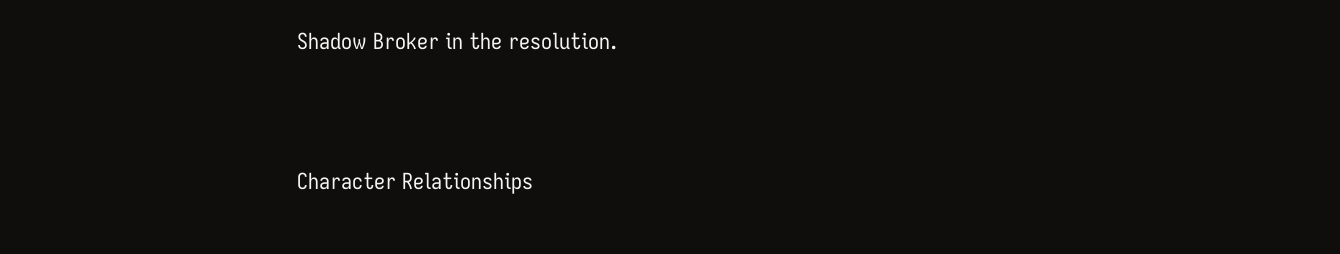Shadow Broker in the resolution.



Character Relationships